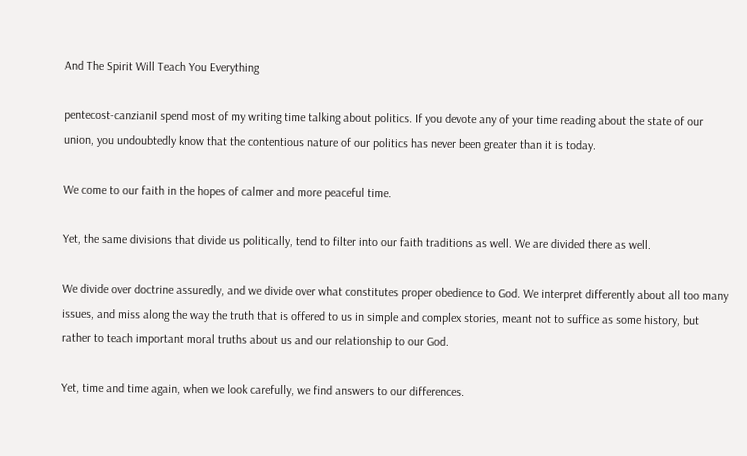And The Spirit Will Teach You Everything

pentecost-canzianiI spend most of my writing time talking about politics. If you devote any of your time reading about the state of our union, you undoubtedly know that the contentious nature of our politics has never been greater than it is today.

We come to our faith in the hopes of calmer and more peaceful time.

Yet, the same divisions that divide us politically, tend to filter into our faith traditions as well. We are divided there as well.

We divide over doctrine assuredly, and we divide over what constitutes proper obedience to God. We interpret differently about all too many issues, and miss along the way the truth that is offered to us in simple and complex stories, meant not to suffice as some history, but rather to teach important moral truths about us and our relationship to our God.

Yet, time and time again, when we look carefully, we find answers to our differences.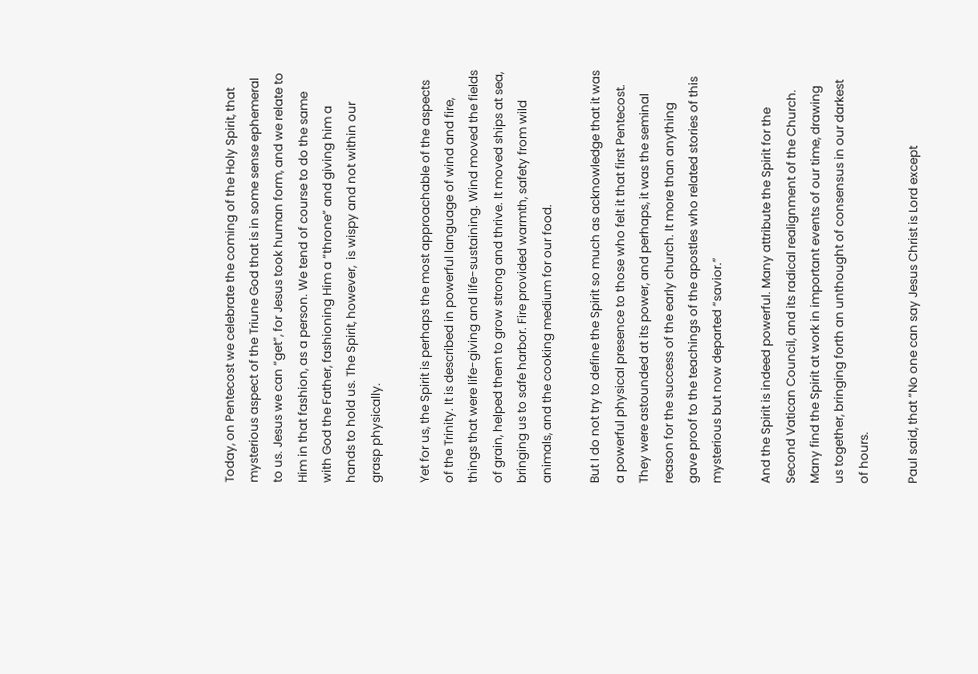Today, on Pentecost we celebrate the coming of the Holy Spirit, that mysterious aspect of the Triune God that is in some sense ephemeral to us. Jesus we can “get”, for Jesus took human form, and we relate to Him in that fashion, as a person. We tend of course to do the same with God the Father, fashioning Him a “throne” and giving him a hands to hold us. The Spirit, however,  is wispy and not within our grasp physically.

Yet for us, the Spirit is perhaps the most approachable of the aspects of the Trinity. It is described in powerful language of wind and fire, things that were life-giving and life-sustaining. Wind moved the fields of grain, helped them to grow strong and thrive. It moved ships at sea, bringing us to safe harbor. Fire provided warmth, safety from wild animals, and the cooking medium for our food.

But I do not try to define the Spirit so much as acknowledge that it was a powerful physical presence to those who felt it that first Pentecost. They were astounded at its power, and perhaps, it was the seminal reason for the success of the early church. It more than anything gave proof to the teachings of the apostles who related stories of this mysterious but now departed “savior.”

And the Spirit is indeed powerful. Many attribute the Spirit for the Second Vatican Council, and its radical realignment of the Church. Many find the Spirit at work in important events of our time, drawing us together, bringing forth an unthought of consensus in our darkest of hours.

Paul said, that “No one can say Jesus Christ is Lord except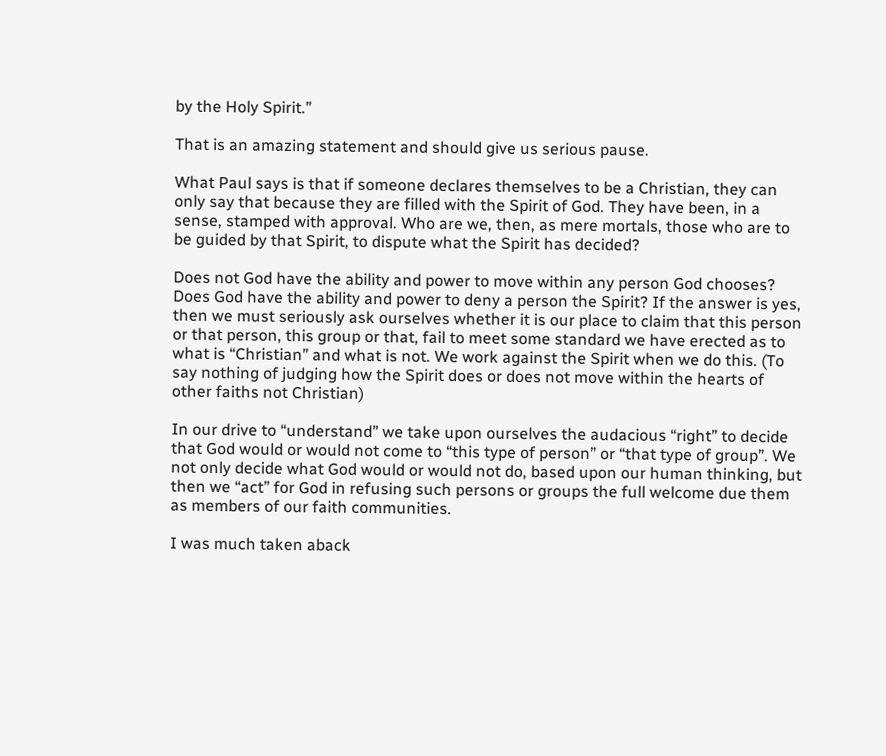by the Holy Spirit.”

That is an amazing statement and should give us serious pause.

What Paul says is that if someone declares themselves to be a Christian, they can only say that because they are filled with the Spirit of God. They have been, in a sense, stamped with approval. Who are we, then, as mere mortals, those who are to be guided by that Spirit, to dispute what the Spirit has decided?

Does not God have the ability and power to move within any person God chooses? Does God have the ability and power to deny a person the Spirit? If the answer is yes, then we must seriously ask ourselves whether it is our place to claim that this person or that person, this group or that, fail to meet some standard we have erected as to what is “Christian” and what is not. We work against the Spirit when we do this. (To say nothing of judging how the Spirit does or does not move within the hearts of other faiths not Christian)

In our drive to “understand” we take upon ourselves the audacious “right” to decide that God would or would not come to “this type of person” or “that type of group”. We not only decide what God would or would not do, based upon our human thinking, but then we “act” for God in refusing such persons or groups the full welcome due them as members of our faith communities.

I was much taken aback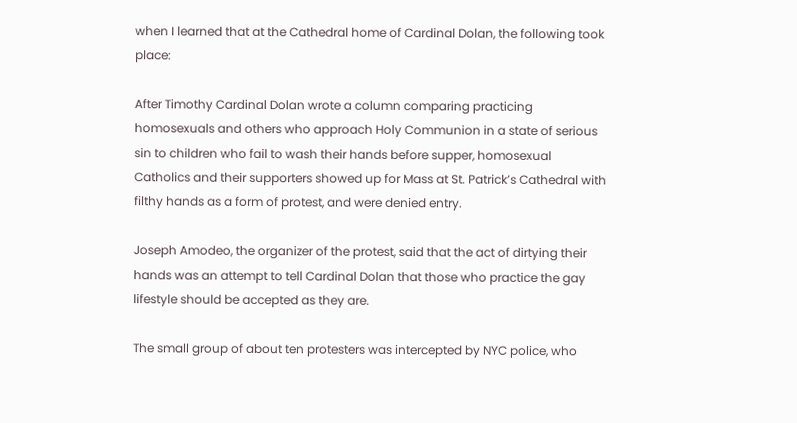when I learned that at the Cathedral home of Cardinal Dolan, the following took place:

After Timothy Cardinal Dolan wrote a column comparing practicing homosexuals and others who approach Holy Communion in a state of serious sin to children who fail to wash their hands before supper, homosexual Catholics and their supporters showed up for Mass at St. Patrick’s Cathedral with filthy hands as a form of protest, and were denied entry.

Joseph Amodeo, the organizer of the protest, said that the act of dirtying their hands was an attempt to tell Cardinal Dolan that those who practice the gay lifestyle should be accepted as they are.

The small group of about ten protesters was intercepted by NYC police, who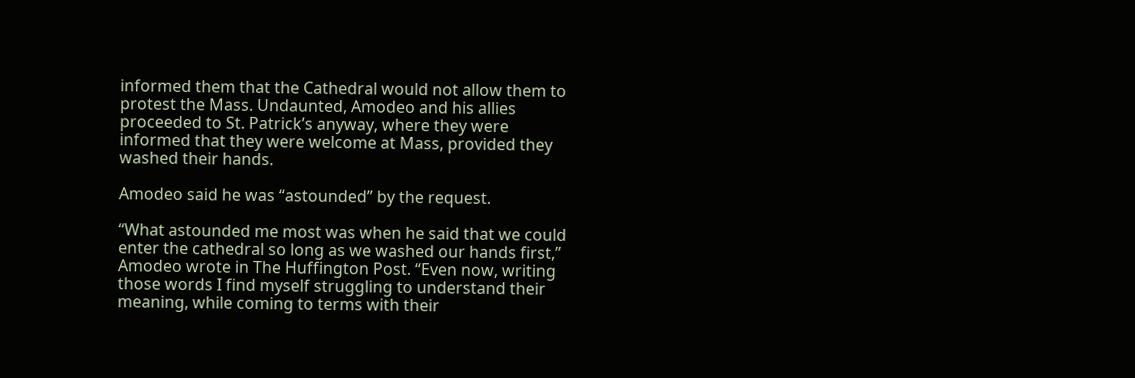informed them that the Cathedral would not allow them to protest the Mass. Undaunted, Amodeo and his allies proceeded to St. Patrick’s anyway, where they were informed that they were welcome at Mass, provided they washed their hands.

Amodeo said he was “astounded” by the request.

“What astounded me most was when he said that we could enter the cathedral so long as we washed our hands first,” Amodeo wrote in The Huffington Post. “Even now, writing those words I find myself struggling to understand their meaning, while coming to terms with their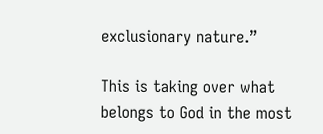exclusionary nature.”

This is taking over what belongs to God in the most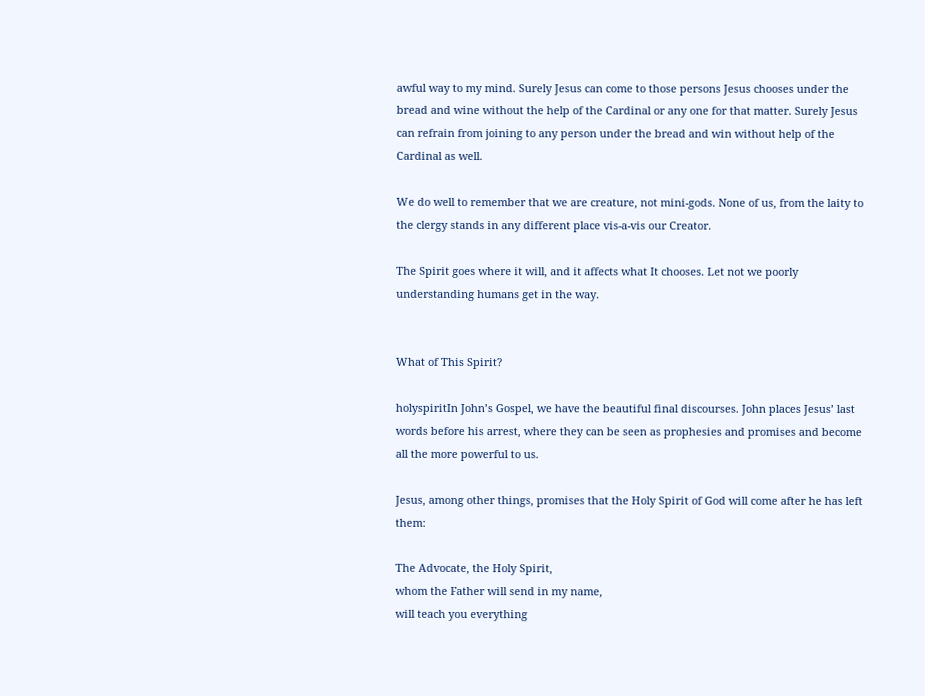awful way to my mind. Surely Jesus can come to those persons Jesus chooses under the bread and wine without the help of the Cardinal or any one for that matter. Surely Jesus can refrain from joining to any person under the bread and win without help of the Cardinal as well.

We do well to remember that we are creature, not mini-gods. None of us, from the laity to the clergy stands in any different place vis-a-vis our Creator.

The Spirit goes where it will, and it affects what It chooses. Let not we poorly understanding humans get in the way.


What of This Spirit?

holyspiritIn John’s Gospel, we have the beautiful final discourses. John places Jesus’ last words before his arrest, where they can be seen as prophesies and promises and become all the more powerful to us.

Jesus, among other things, promises that the Holy Spirit of God will come after he has left them:

The Advocate, the Holy Spirit,
whom the Father will send in my name,
will teach you everything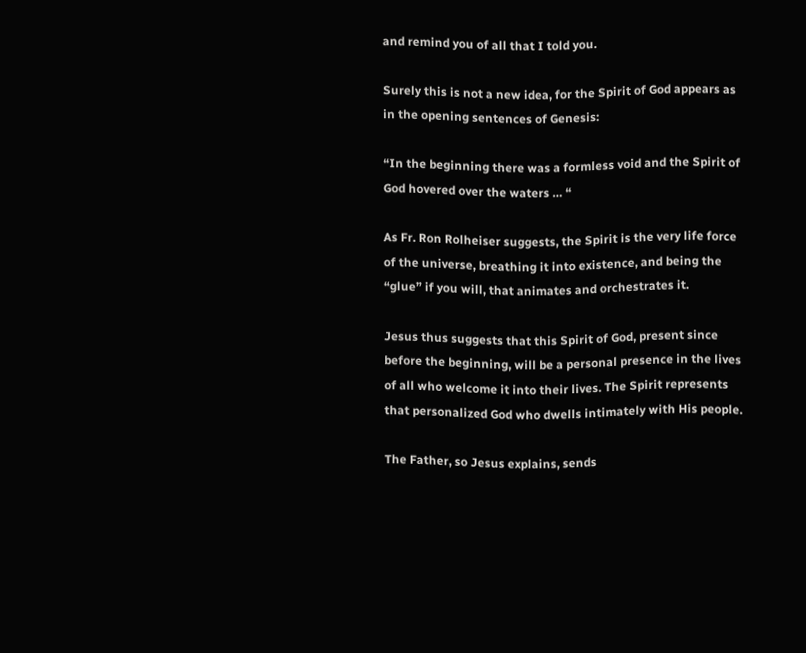and remind you of all that I told you.

Surely this is not a new idea, for the Spirit of God appears as in the opening sentences of Genesis:

“In the beginning there was a formless void and the Spirit of God hovered over the waters … “

As Fr. Ron Rolheiser suggests, the Spirit is the very life force of the universe, breathing it into existence, and being the “glue” if you will, that animates and orchestrates it.

Jesus thus suggests that this Spirit of God, present since before the beginning, will be a personal presence in the lives of all who welcome it into their lives. The Spirit represents that personalized God who dwells intimately with His people.

The Father, so Jesus explains, sends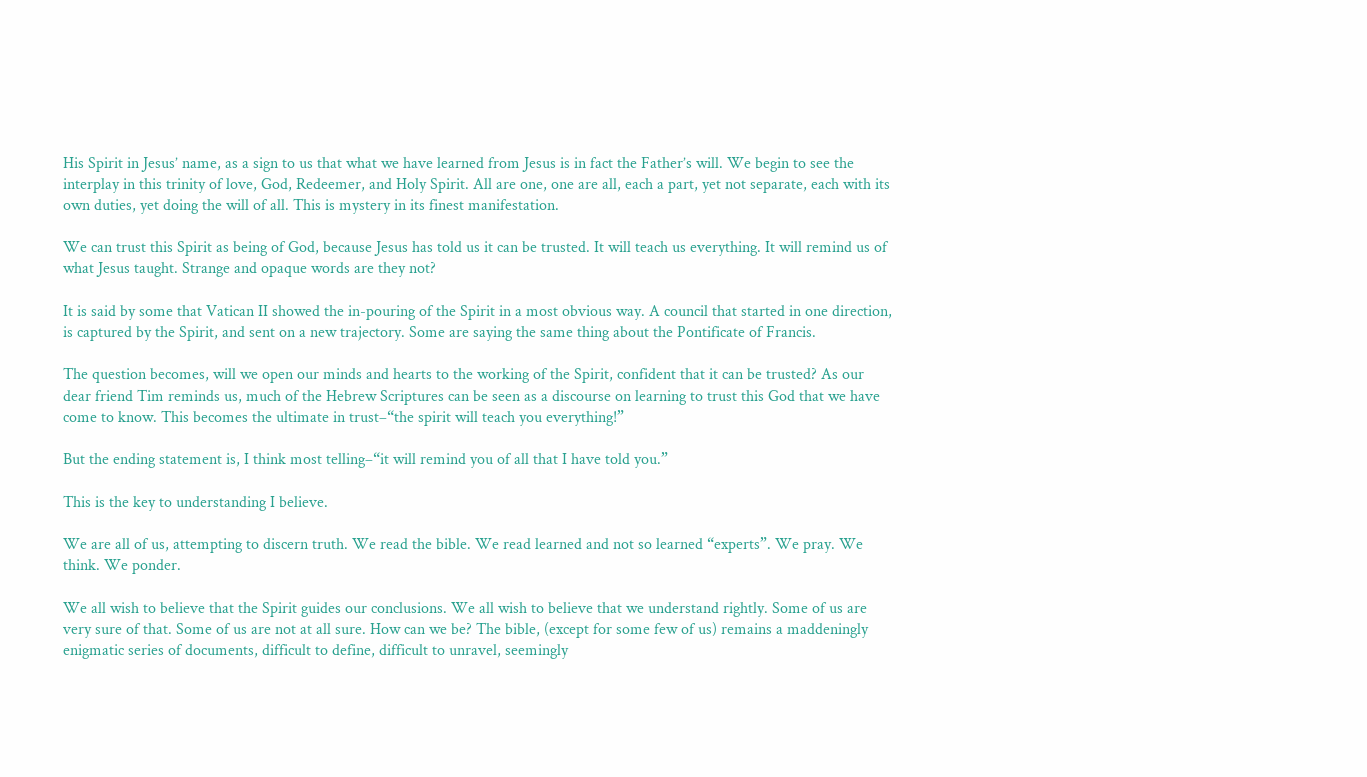His Spirit in Jesus’ name, as a sign to us that what we have learned from Jesus is in fact the Father’s will. We begin to see the interplay in this trinity of love, God, Redeemer, and Holy Spirit. All are one, one are all, each a part, yet not separate, each with its own duties, yet doing the will of all. This is mystery in its finest manifestation.

We can trust this Spirit as being of God, because Jesus has told us it can be trusted. It will teach us everything. It will remind us of what Jesus taught. Strange and opaque words are they not?

It is said by some that Vatican II showed the in-pouring of the Spirit in a most obvious way. A council that started in one direction, is captured by the Spirit, and sent on a new trajectory. Some are saying the same thing about the Pontificate of Francis.

The question becomes, will we open our minds and hearts to the working of the Spirit, confident that it can be trusted? As our dear friend Tim reminds us, much of the Hebrew Scriptures can be seen as a discourse on learning to trust this God that we have come to know. This becomes the ultimate in trust–“the spirit will teach you everything!”

But the ending statement is, I think most telling–“it will remind you of all that I have told you.”

This is the key to understanding I believe.

We are all of us, attempting to discern truth. We read the bible. We read learned and not so learned “experts”. We pray. We think. We ponder.

We all wish to believe that the Spirit guides our conclusions. We all wish to believe that we understand rightly. Some of us are very sure of that. Some of us are not at all sure. How can we be? The bible, (except for some few of us) remains a maddeningly enigmatic series of documents, difficult to define, difficult to unravel, seemingly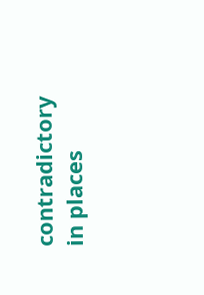contradictory in places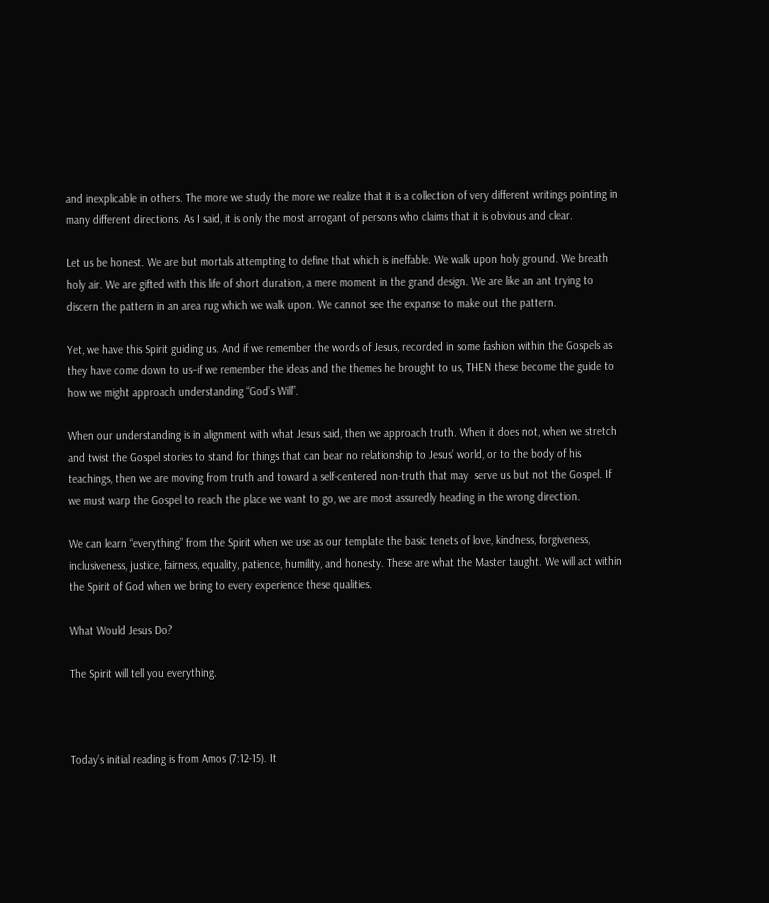and inexplicable in others. The more we study the more we realize that it is a collection of very different writings pointing in many different directions. As I said, it is only the most arrogant of persons who claims that it is obvious and clear.

Let us be honest. We are but mortals attempting to define that which is ineffable. We walk upon holy ground. We breath holy air. We are gifted with this life of short duration, a mere moment in the grand design. We are like an ant trying to discern the pattern in an area rug which we walk upon. We cannot see the expanse to make out the pattern.

Yet, we have this Spirit guiding us. And if we remember the words of Jesus, recorded in some fashion within the Gospels as they have come down to us–if we remember the ideas and the themes he brought to us, THEN these become the guide to how we might approach understanding “God’s Will”.

When our understanding is in alignment with what Jesus said, then we approach truth. When it does not, when we stretch and twist the Gospel stories to stand for things that can bear no relationship to Jesus’ world, or to the body of his teachings, then we are moving from truth and toward a self-centered non-truth that may  serve us but not the Gospel. If we must warp the Gospel to reach the place we want to go, we are most assuredly heading in the wrong direction.

We can learn “everything” from the Spirit when we use as our template the basic tenets of love, kindness, forgiveness, inclusiveness, justice, fairness, equality, patience, humility, and honesty. These are what the Master taught. We will act within the Spirit of God when we bring to every experience these qualities.

What Would Jesus Do?

The Spirit will tell you everything.



Today’s initial reading is from Amos (7:12-15). It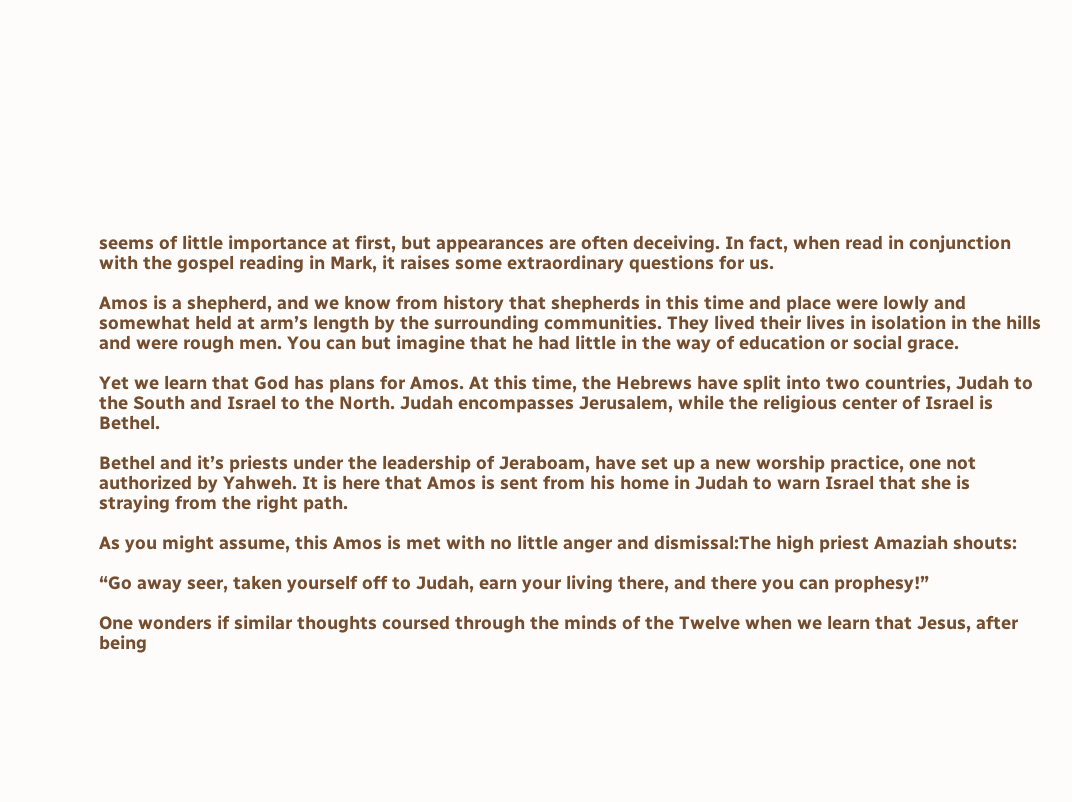seems of little importance at first, but appearances are often deceiving. In fact, when read in conjunction with the gospel reading in Mark, it raises some extraordinary questions for us.

Amos is a shepherd, and we know from history that shepherds in this time and place were lowly and somewhat held at arm’s length by the surrounding communities. They lived their lives in isolation in the hills and were rough men. You can but imagine that he had little in the way of education or social grace.

Yet we learn that God has plans for Amos. At this time, the Hebrews have split into two countries, Judah to the South and Israel to the North. Judah encompasses Jerusalem, while the religious center of Israel is Bethel.

Bethel and it’s priests under the leadership of Jeraboam, have set up a new worship practice, one not authorized by Yahweh. It is here that Amos is sent from his home in Judah to warn Israel that she is straying from the right path.

As you might assume, this Amos is met with no little anger and dismissal:The high priest Amaziah shouts:

“Go away seer, taken yourself off to Judah, earn your living there, and there you can prophesy!”

One wonders if similar thoughts coursed through the minds of the Twelve when we learn that Jesus, after being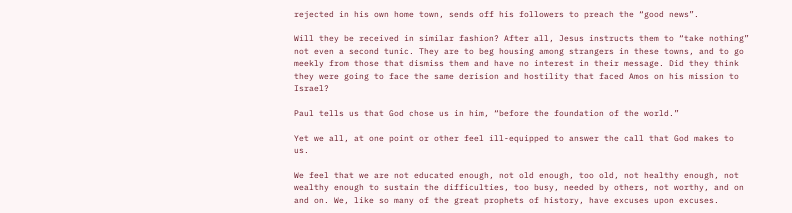rejected in his own home town, sends off his followers to preach the “good news”.

Will they be received in similar fashion? After all, Jesus instructs them to “take nothing” not even a second tunic. They are to beg housing among strangers in these towns, and to go meekly from those that dismiss them and have no interest in their message. Did they think they were going to face the same derision and hostility that faced Amos on his mission to Israel?

Paul tells us that God chose us in him, “before the foundation of the world.”

Yet we all, at one point or other feel ill-equipped to answer the call that God makes to us.

We feel that we are not educated enough, not old enough, too old, not healthy enough, not wealthy enough to sustain the difficulties, too busy, needed by others, not worthy, and on and on. We, like so many of the great prophets of history, have excuses upon excuses.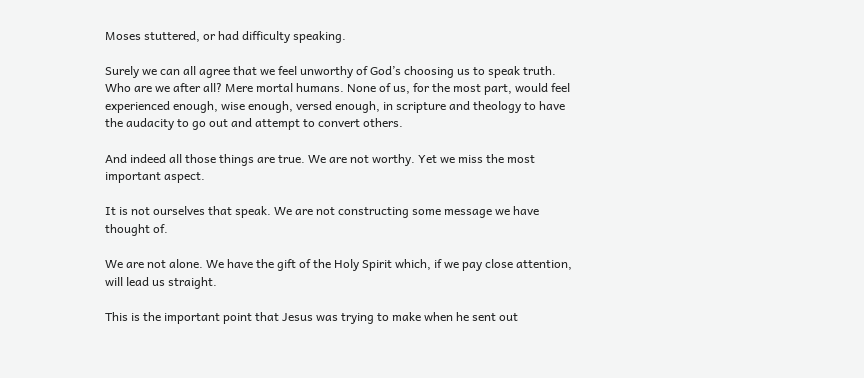Moses stuttered, or had difficulty speaking.

Surely we can all agree that we feel unworthy of God’s choosing us to speak truth. Who are we after all? Mere mortal humans. None of us, for the most part, would feel experienced enough, wise enough, versed enough, in scripture and theology to have the audacity to go out and attempt to convert others.

And indeed all those things are true. We are not worthy. Yet we miss the most important aspect.

It is not ourselves that speak. We are not constructing some message we have thought of.

We are not alone. We have the gift of the Holy Spirit which, if we pay close attention, will lead us straight.

This is the important point that Jesus was trying to make when he sent out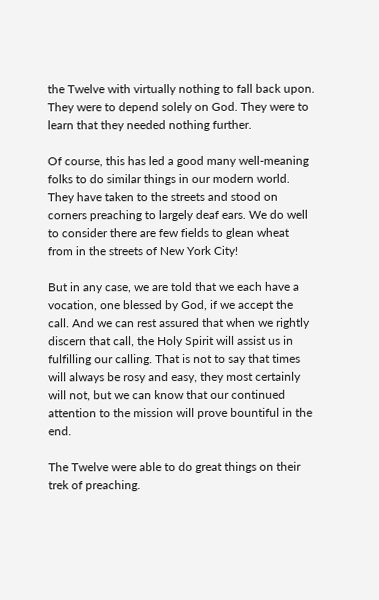the Twelve with virtually nothing to fall back upon. They were to depend solely on God. They were to learn that they needed nothing further.

Of course, this has led a good many well-meaning folks to do similar things in our modern world. They have taken to the streets and stood on corners preaching to largely deaf ears. We do well to consider there are few fields to glean wheat from in the streets of New York City!

But in any case, we are told that we each have a vocation, one blessed by God, if we accept the call. And we can rest assured that when we rightly discern that call, the Holy Spirit will assist us in fulfilling our calling. That is not to say that times will always be rosy and easy, they most certainly will not, but we can know that our continued attention to the mission will prove bountiful in the end.

The Twelve were able to do great things on their trek of preaching.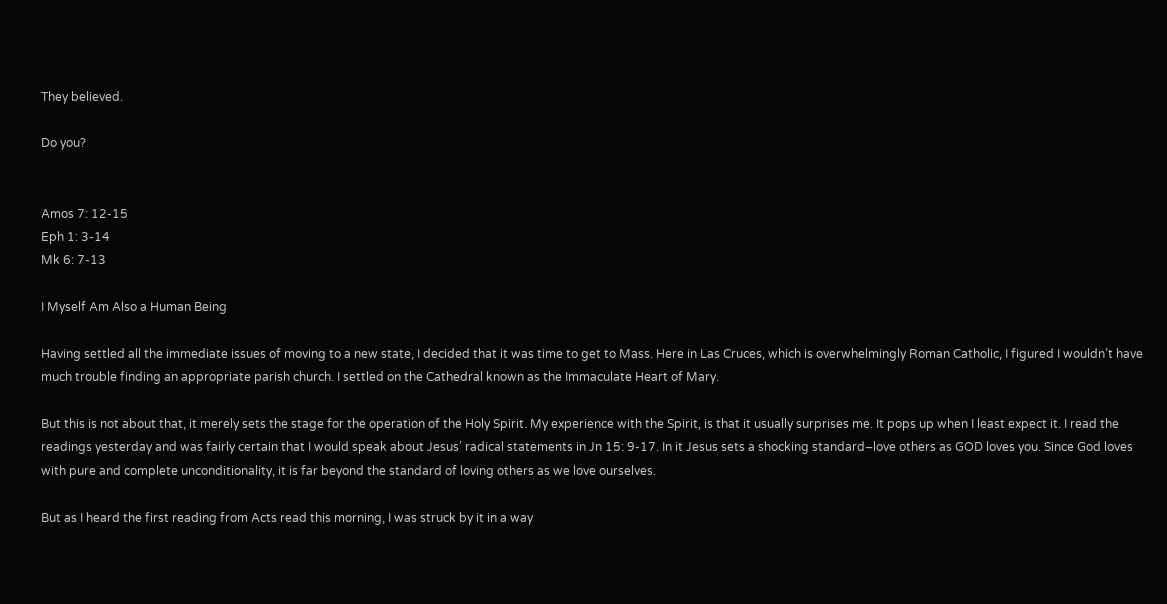They believed.

Do you?


Amos 7: 12-15
Eph 1: 3-14
Mk 6: 7-13

I Myself Am Also a Human Being

Having settled all the immediate issues of moving to a new state, I decided that it was time to get to Mass. Here in Las Cruces, which is overwhelmingly Roman Catholic, I figured I wouldn’t have much trouble finding an appropriate parish church. I settled on the Cathedral known as the Immaculate Heart of Mary.

But this is not about that, it merely sets the stage for the operation of the Holy Spirit. My experience with the Spirit, is that it usually surprises me. It pops up when I least expect it. I read the readings yesterday and was fairly certain that I would speak about Jesus’ radical statements in Jn 15: 9-17. In it Jesus sets a shocking standard–love others as GOD loves you. Since God loves with pure and complete unconditionality, it is far beyond the standard of loving others as we love ourselves.

But as I heard the first reading from Acts read this morning, I was struck by it in a way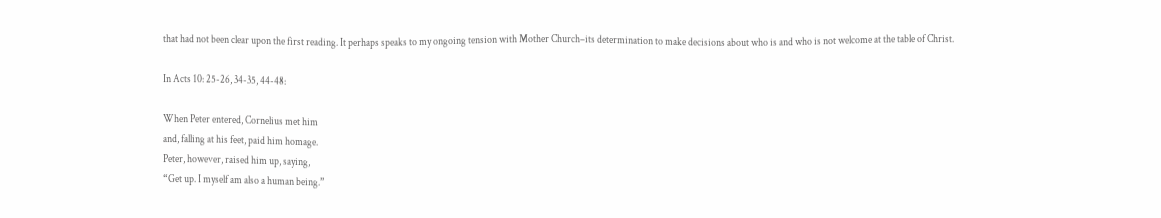that had not been clear upon the first reading. It perhaps speaks to my ongoing tension with Mother Church–its determination to make decisions about who is and who is not welcome at the table of Christ.

In Acts 10: 25-26, 34-35, 44-48:

When Peter entered, Cornelius met him
and, falling at his feet, paid him homage.
Peter, however, raised him up, saying,
“Get up. I myself am also a human being.”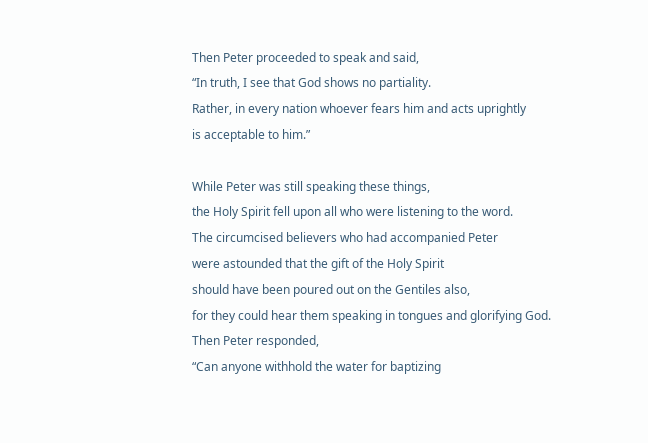Then Peter proceeded to speak and said,
“In truth, I see that God shows no partiality.
Rather, in every nation whoever fears him and acts uprightly
is acceptable to him.”

While Peter was still speaking these things,
the Holy Spirit fell upon all who were listening to the word.
The circumcised believers who had accompanied Peter
were astounded that the gift of the Holy Spirit
should have been poured out on the Gentiles also,
for they could hear them speaking in tongues and glorifying God.
Then Peter responded,
“Can anyone withhold the water for baptizing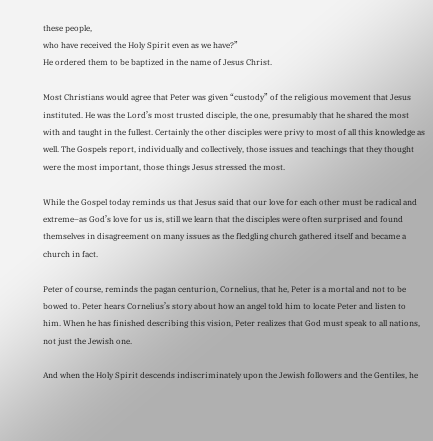these people,
who have received the Holy Spirit even as we have?”
He ordered them to be baptized in the name of Jesus Christ.

Most Christians would agree that Peter was given “custody” of the religious movement that Jesus instituted. He was the Lord’s most trusted disciple, the one, presumably that he shared the most with and taught in the fullest. Certainly the other disciples were privy to most of all this knowledge as well. The Gospels report, individually and collectively, those issues and teachings that they thought were the most important, those things Jesus stressed the most.

While the Gospel today reminds us that Jesus said that our love for each other must be radical and extreme–as God’s love for us is, still we learn that the disciples were often surprised and found themselves in disagreement on many issues as the fledgling church gathered itself and became a church in fact.

Peter of course, reminds the pagan centurion, Cornelius, that he, Peter is a mortal and not to be bowed to. Peter hears Cornelius’s story about how an angel told him to locate Peter and listen to him. When he has finished describing this vision, Peter realizes that God must speak to all nations, not just the Jewish one.

And when the Holy Spirit descends indiscriminately upon the Jewish followers and the Gentiles, he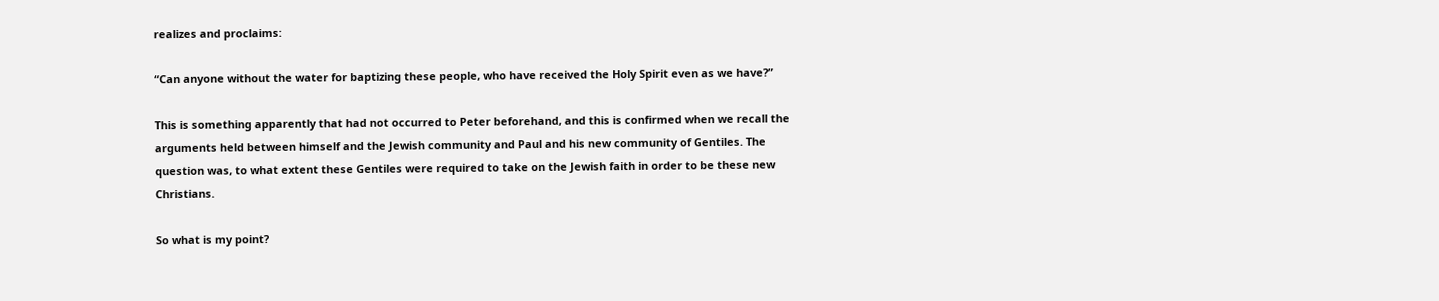realizes and proclaims:

“Can anyone without the water for baptizing these people, who have received the Holy Spirit even as we have?”

This is something apparently that had not occurred to Peter beforehand, and this is confirmed when we recall the arguments held between himself and the Jewish community and Paul and his new community of Gentiles. The question was, to what extent these Gentiles were required to take on the Jewish faith in order to be these new Christians.

So what is my point?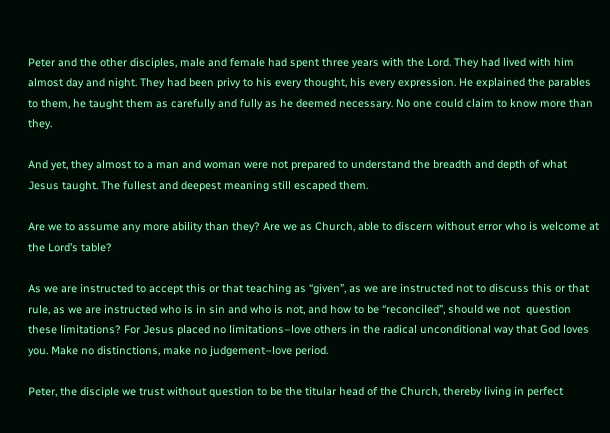Peter and the other disciples, male and female had spent three years with the Lord. They had lived with him almost day and night. They had been privy to his every thought, his every expression. He explained the parables to them, he taught them as carefully and fully as he deemed necessary. No one could claim to know more than they.

And yet, they almost to a man and woman were not prepared to understand the breadth and depth of what Jesus taught. The fullest and deepest meaning still escaped them.

Are we to assume any more ability than they? Are we as Church, able to discern without error who is welcome at the Lord’s table?

As we are instructed to accept this or that teaching as “given”, as we are instructed not to discuss this or that rule, as we are instructed who is in sin and who is not, and how to be “reconciled”, should we not  question these limitations? For Jesus placed no limitations–love others in the radical unconditional way that God loves you. Make no distinctions, make no judgement–love period.

Peter, the disciple we trust without question to be the titular head of the Church, thereby living in perfect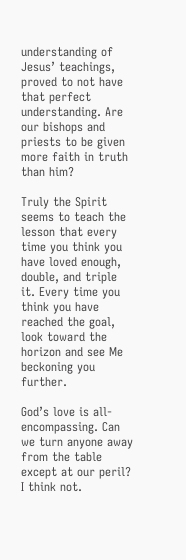understanding of Jesus’ teachings, proved to not have that perfect understanding. Are our bishops and priests to be given more faith in truth than him?

Truly the Spirit seems to teach the lesson that every time you think you have loved enough, double, and triple it. Every time you think you have reached the goal, look toward the horizon and see Me beckoning you further.

God’s love is all-encompassing. Can we turn anyone away from the table except at our peril? I think not.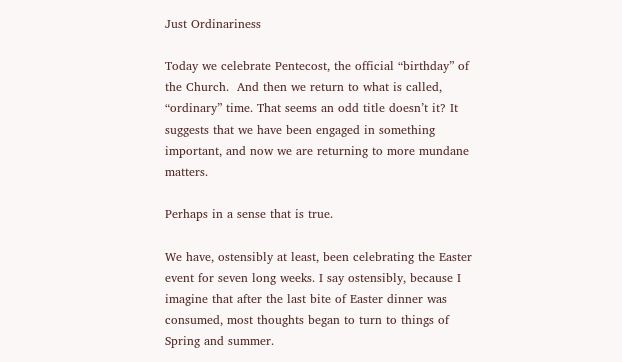Just Ordinariness

Today we celebrate Pentecost, the official “birthday” of the Church.  And then we return to what is called, “ordinary” time. That seems an odd title doesn’t it? It suggests that we have been engaged in something important, and now we are returning to more mundane matters.

Perhaps in a sense that is true.

We have, ostensibly at least, been celebrating the Easter event for seven long weeks. I say ostensibly, because I imagine that after the last bite of Easter dinner was consumed, most thoughts began to turn to things of Spring and summer.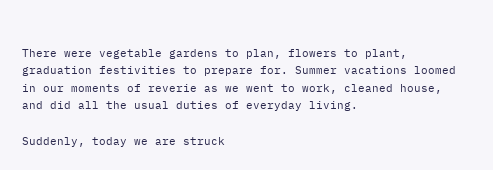There were vegetable gardens to plan, flowers to plant, graduation festivities to prepare for. Summer vacations loomed in our moments of reverie as we went to work, cleaned house, and did all the usual duties of everyday living.

Suddenly, today we are struck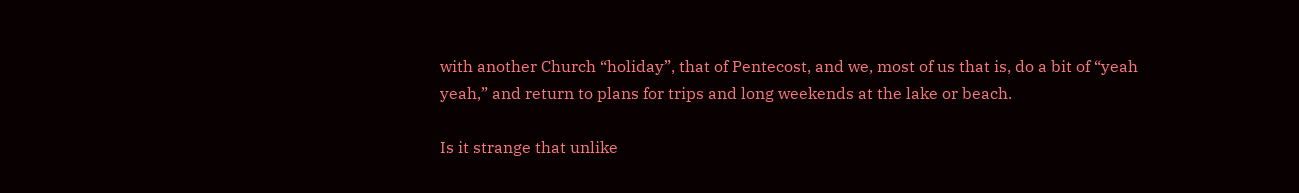with another Church “holiday”, that of Pentecost, and we, most of us that is, do a bit of “yeah yeah,” and return to plans for trips and long weekends at the lake or beach.

Is it strange that unlike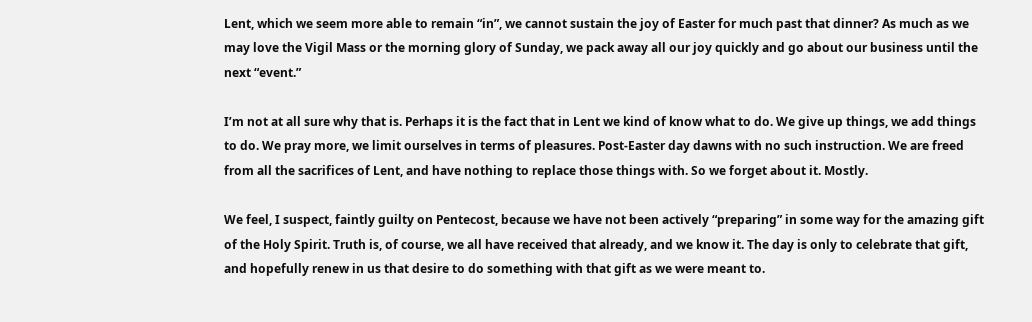Lent, which we seem more able to remain “in”, we cannot sustain the joy of Easter for much past that dinner? As much as we may love the Vigil Mass or the morning glory of Sunday, we pack away all our joy quickly and go about our business until the next “event.”

I’m not at all sure why that is. Perhaps it is the fact that in Lent we kind of know what to do. We give up things, we add things to do. We pray more, we limit ourselves in terms of pleasures. Post-Easter day dawns with no such instruction. We are freed from all the sacrifices of Lent, and have nothing to replace those things with. So we forget about it. Mostly.

We feel, I suspect, faintly guilty on Pentecost, because we have not been actively “preparing” in some way for the amazing gift of the Holy Spirit. Truth is, of course, we all have received that already, and we know it. The day is only to celebrate that gift, and hopefully renew in us that desire to do something with that gift as we were meant to.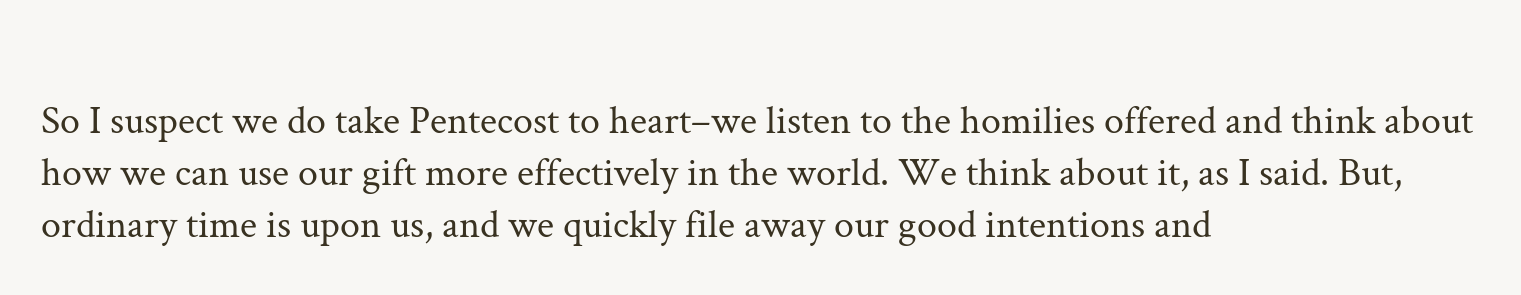So I suspect we do take Pentecost to heart–we listen to the homilies offered and think about how we can use our gift more effectively in the world. We think about it, as I said. But, ordinary time is upon us, and we quickly file away our good intentions and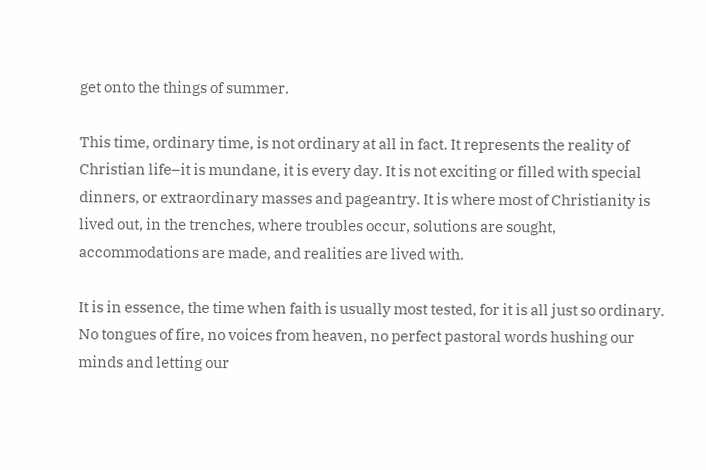get onto the things of summer.

This time, ordinary time, is not ordinary at all in fact. It represents the reality of Christian life–it is mundane, it is every day. It is not exciting or filled with special dinners, or extraordinary masses and pageantry. It is where most of Christianity is lived out, in the trenches, where troubles occur, solutions are sought, accommodations are made, and realities are lived with.

It is in essence, the time when faith is usually most tested, for it is all just so ordinary. No tongues of fire, no voices from heaven, no perfect pastoral words hushing our minds and letting our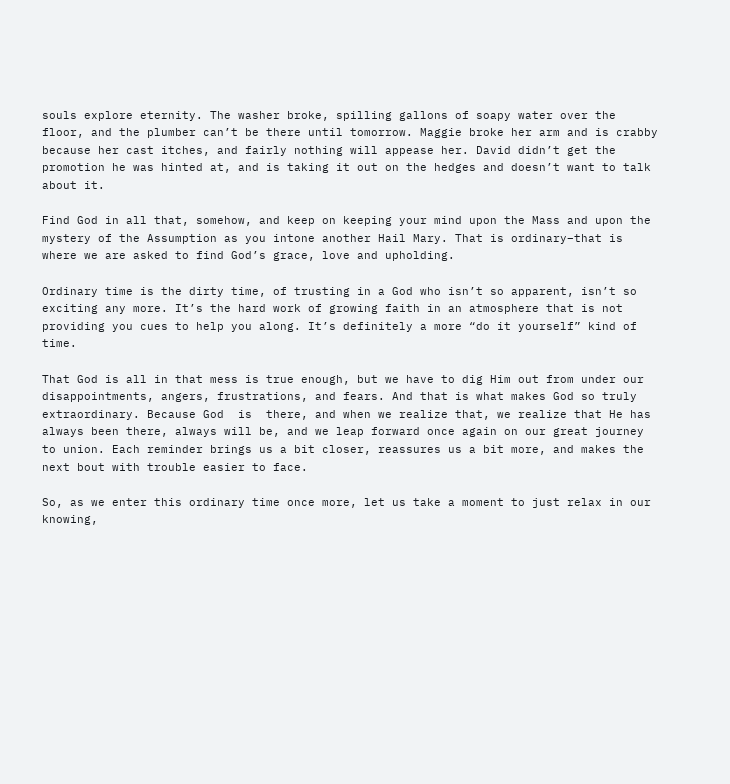souls explore eternity. The washer broke, spilling gallons of soapy water over the floor, and the plumber can’t be there until tomorrow. Maggie broke her arm and is crabby because her cast itches, and fairly nothing will appease her. David didn’t get the promotion he was hinted at, and is taking it out on the hedges and doesn’t want to talk about it.

Find God in all that, somehow, and keep on keeping your mind upon the Mass and upon the mystery of the Assumption as you intone another Hail Mary. That is ordinary–that is where we are asked to find God’s grace, love and upholding.

Ordinary time is the dirty time, of trusting in a God who isn’t so apparent, isn’t so exciting any more. It’s the hard work of growing faith in an atmosphere that is not providing you cues to help you along. It’s definitely a more “do it yourself” kind of time.

That God is all in that mess is true enough, but we have to dig Him out from under our disappointments, angers, frustrations, and fears. And that is what makes God so truly extraordinary. Because God  is  there, and when we realize that, we realize that He has always been there, always will be, and we leap forward once again on our great journey to union. Each reminder brings us a bit closer, reassures us a bit more, and makes the next bout with trouble easier to face.

So, as we enter this ordinary time once more, let us take a moment to just relax in our knowing,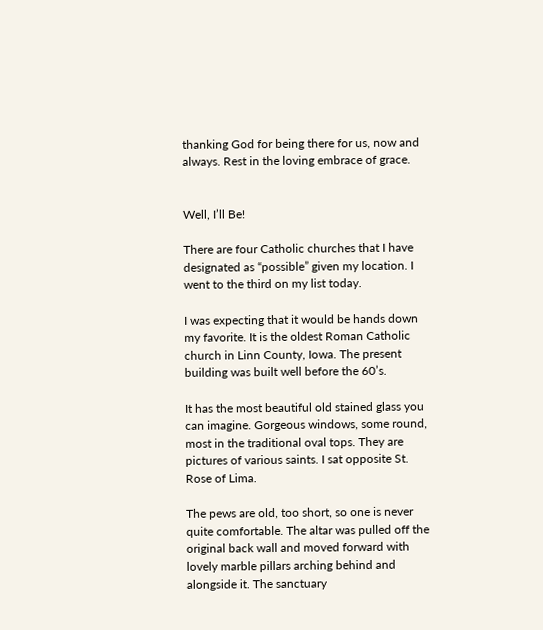thanking God for being there for us, now and always. Rest in the loving embrace of grace.


Well, I’ll Be!

There are four Catholic churches that I have designated as “possible” given my location. I went to the third on my list today.

I was expecting that it would be hands down my favorite. It is the oldest Roman Catholic church in Linn County, Iowa. The present building was built well before the 60’s.

It has the most beautiful old stained glass you can imagine. Gorgeous windows, some round, most in the traditional oval tops. They are pictures of various saints. I sat opposite St. Rose of Lima.

The pews are old, too short, so one is never quite comfortable. The altar was pulled off the original back wall and moved forward with lovely marble pillars arching behind and alongside it. The sanctuary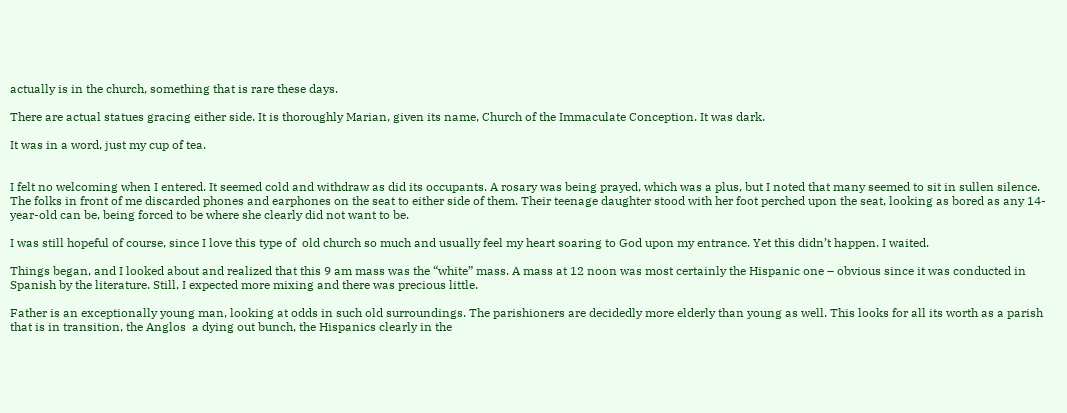actually is in the church, something that is rare these days.

There are actual statues gracing either side. It is thoroughly Marian, given its name, Church of the Immaculate Conception. It was dark.

It was in a word, just my cup of tea.


I felt no welcoming when I entered. It seemed cold and withdraw as did its occupants. A rosary was being prayed, which was a plus, but I noted that many seemed to sit in sullen silence. The folks in front of me discarded phones and earphones on the seat to either side of them. Their teenage daughter stood with her foot perched upon the seat, looking as bored as any 14-year-old can be, being forced to be where she clearly did not want to be.

I was still hopeful of course, since I love this type of  old church so much and usually feel my heart soaring to God upon my entrance. Yet this didn’t happen. I waited.

Things began, and I looked about and realized that this 9 am mass was the “white” mass. A mass at 12 noon was most certainly the Hispanic one – obvious since it was conducted in Spanish by the literature. Still, I expected more mixing and there was precious little.

Father is an exceptionally young man, looking at odds in such old surroundings. The parishioners are decidedly more elderly than young as well. This looks for all its worth as a parish that is in transition, the Anglos  a dying out bunch, the Hispanics clearly in the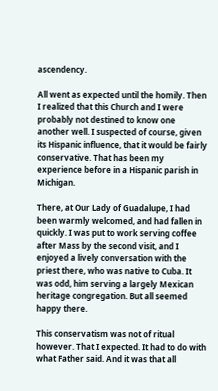ascendency.

All went as expected until the homily. Then I realized that this Church and I were probably not destined to know one another well. I suspected of course, given its Hispanic influence, that it would be fairly conservative. That has been my experience before in a Hispanic parish in Michigan.

There, at Our Lady of Guadalupe, I had been warmly welcomed, and had fallen in quickly. I was put to work serving coffee after Mass by the second visit, and I enjoyed a lively conversation with the priest there, who was native to Cuba. It was odd, him serving a largely Mexican heritage congregation. But all seemed happy there.

This conservatism was not of ritual however. That I expected. It had to do with what Father said. And it was that all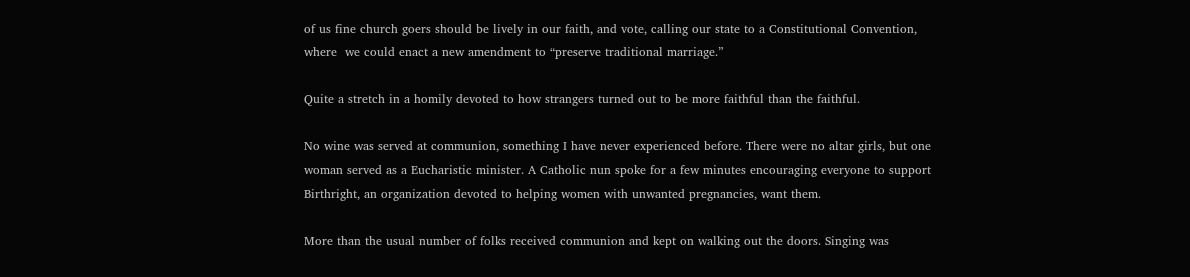of us fine church goers should be lively in our faith, and vote, calling our state to a Constitutional Convention, where  we could enact a new amendment to “preserve traditional marriage.”

Quite a stretch in a homily devoted to how strangers turned out to be more faithful than the faithful.

No wine was served at communion, something I have never experienced before. There were no altar girls, but one woman served as a Eucharistic minister. A Catholic nun spoke for a few minutes encouraging everyone to support Birthright, an organization devoted to helping women with unwanted pregnancies, want them.

More than the usual number of folks received communion and kept on walking out the doors. Singing was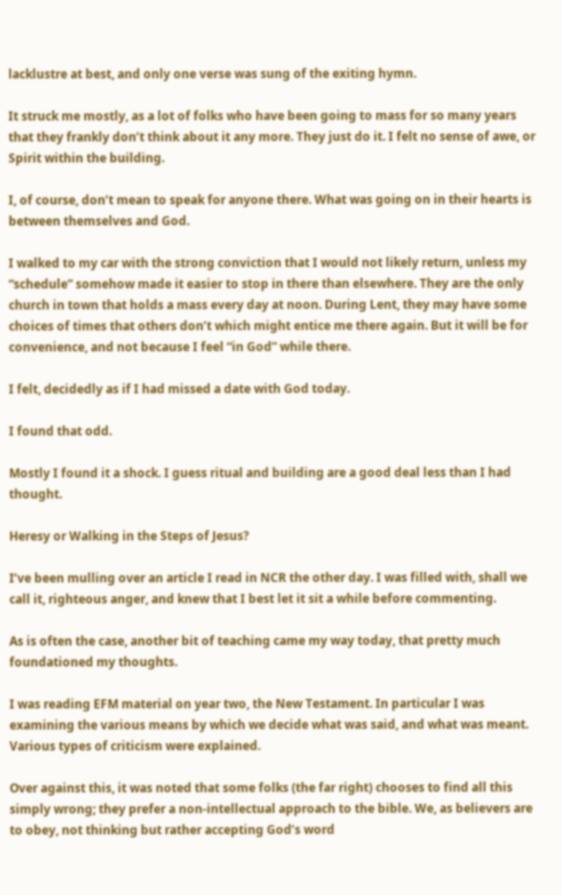lacklustre at best, and only one verse was sung of the exiting hymn.

It struck me mostly, as a lot of folks who have been going to mass for so many years that they frankly don’t think about it any more. They just do it. I felt no sense of awe, or Spirit within the building.

I, of course, don’t mean to speak for anyone there. What was going on in their hearts is between themselves and God.

I walked to my car with the strong conviction that I would not likely return, unless my “schedule” somehow made it easier to stop in there than elsewhere. They are the only church in town that holds a mass every day at noon. During Lent, they may have some choices of times that others don’t which might entice me there again. But it will be for convenience, and not because I feel “in God” while there.

I felt, decidedly as if I had missed a date with God today.

I found that odd.

Mostly I found it a shock. I guess ritual and building are a good deal less than I had thought.

Heresy or Walking in the Steps of Jesus?

I’ve been mulling over an article I read in NCR the other day. I was filled with, shall we call it, righteous anger, and knew that I best let it sit a while before commenting.

As is often the case, another bit of teaching came my way today, that pretty much foundationed my thoughts.

I was reading EFM material on year two, the New Testament. In particular I was examining the various means by which we decide what was said, and what was meant. Various types of criticism were explained.

Over against this, it was noted that some folks (the far right) chooses to find all this simply wrong; they prefer a non-intellectual approach to the bible. We, as believers are to obey, not thinking but rather accepting God’s word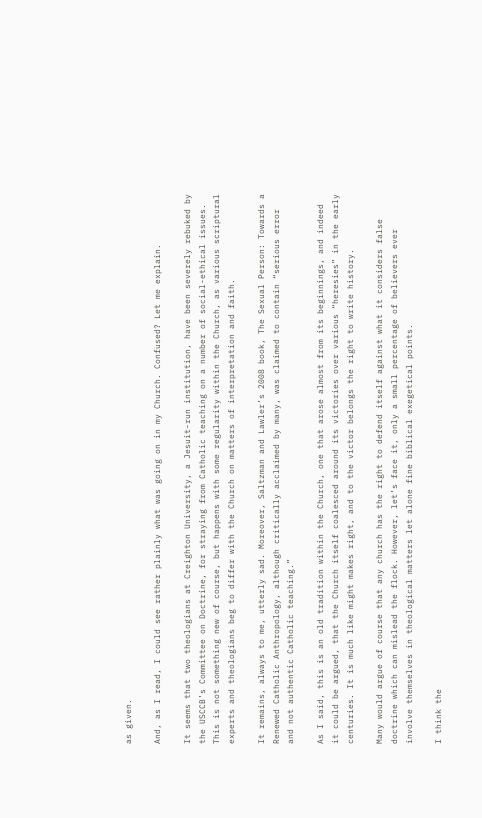as given.

And, as I read, I could see rather plainly what was going on in my Church. Confused? Let me explain.

It seems that two theologians at Creighton University, a Jesuit-run institution, have been severely rebuked by the USCCB’s Committee on Doctrine, for straying from Catholic teaching on a number of social-ethical issues. This is not something new of course, but happens with some regularity within the Church, as various scriptural experts and theologians beg to differ with the Church on matters of interpretation and faith.

It remains, always to me, utterly sad. Moreover, Saltzman and Lawler’s 2008 book, The Sexual Person: Towards a Renewed Catholic Anthropology, although critically acclaimed by many, was claimed to contain “serious error and not authentic Catholic teaching.”

As I said, this is an old tradition within the Church, one that arose almost from its beginnings, and indeed it could be argued, that the Church itself coalesced around its victories over various “heresies” in the early centuries. It is much like might makes right, and to the victor belongs the right to write history.

Many would argue of course that any church has the right to defend itself against what it considers false doctrine which can mislead the flock. However, let’s face it, only a small percentage of believers ever involve themselves in theological matters let alone fine biblical exegetical points.

I think the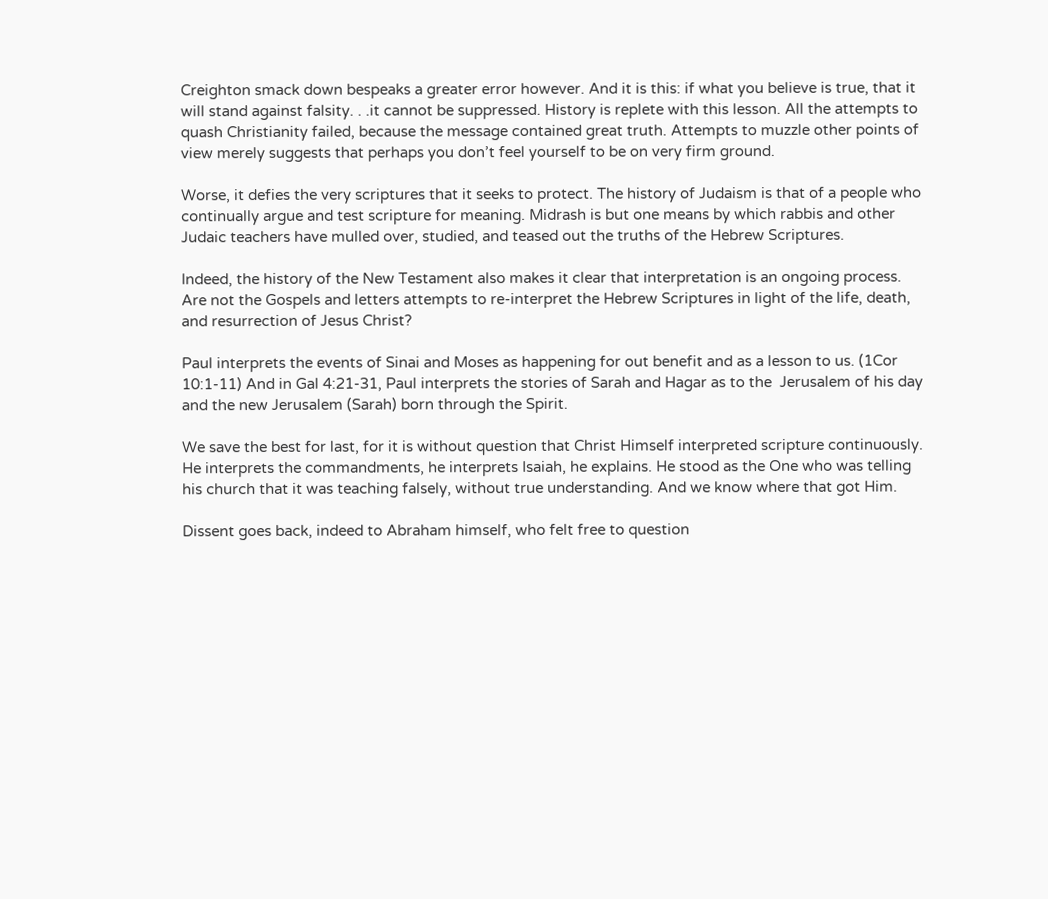Creighton smack down bespeaks a greater error however. And it is this: if what you believe is true, that it will stand against falsity. . .it cannot be suppressed. History is replete with this lesson. All the attempts to quash Christianity failed, because the message contained great truth. Attempts to muzzle other points of view merely suggests that perhaps you don’t feel yourself to be on very firm ground.

Worse, it defies the very scriptures that it seeks to protect. The history of Judaism is that of a people who continually argue and test scripture for meaning. Midrash is but one means by which rabbis and other Judaic teachers have mulled over, studied, and teased out the truths of the Hebrew Scriptures.

Indeed, the history of the New Testament also makes it clear that interpretation is an ongoing process. Are not the Gospels and letters attempts to re-interpret the Hebrew Scriptures in light of the life, death, and resurrection of Jesus Christ?

Paul interprets the events of Sinai and Moses as happening for out benefit and as a lesson to us. (1Cor 10:1-11) And in Gal 4:21-31, Paul interprets the stories of Sarah and Hagar as to the  Jerusalem of his day and the new Jerusalem (Sarah) born through the Spirit.

We save the best for last, for it is without question that Christ Himself interpreted scripture continuously. He interprets the commandments, he interprets Isaiah, he explains. He stood as the One who was telling his church that it was teaching falsely, without true understanding. And we know where that got Him.

Dissent goes back, indeed to Abraham himself, who felt free to question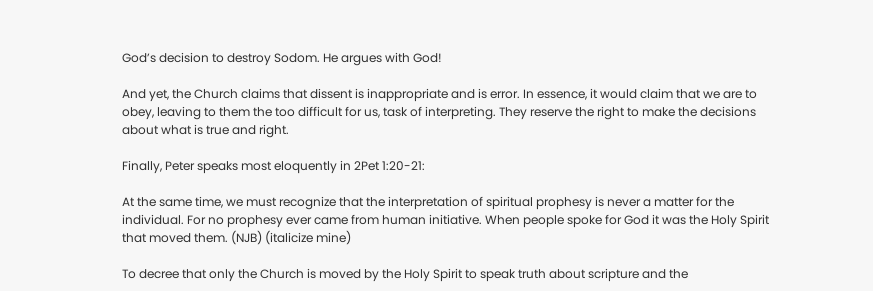God’s decision to destroy Sodom. He argues with God!

And yet, the Church claims that dissent is inappropriate and is error. In essence, it would claim that we are to obey, leaving to them the too difficult for us, task of interpreting. They reserve the right to make the decisions about what is true and right.

Finally, Peter speaks most eloquently in 2Pet 1:20-21:

At the same time, we must recognize that the interpretation of spiritual prophesy is never a matter for the individual. For no prophesy ever came from human initiative. When people spoke for God it was the Holy Spirit that moved them. (NJB) (italicize mine)

To decree that only the Church is moved by the Holy Spirit to speak truth about scripture and the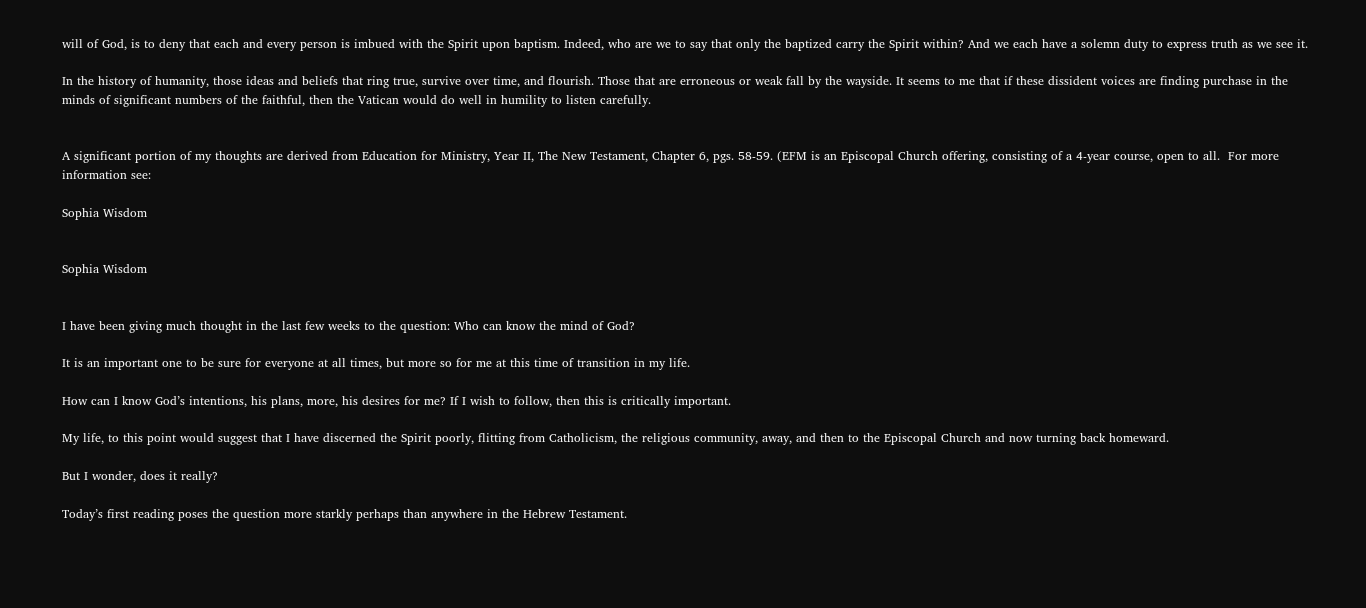will of God, is to deny that each and every person is imbued with the Spirit upon baptism. Indeed, who are we to say that only the baptized carry the Spirit within? And we each have a solemn duty to express truth as we see it.

In the history of humanity, those ideas and beliefs that ring true, survive over time, and flourish. Those that are erroneous or weak fall by the wayside. It seems to me that if these dissident voices are finding purchase in the minds of significant numbers of the faithful, then the Vatican would do well in humility to listen carefully.


A significant portion of my thoughts are derived from Education for Ministry, Year II, The New Testament, Chapter 6, pgs. 58-59. (EFM is an Episcopal Church offering, consisting of a 4-year course, open to all.  For more information see:

Sophia Wisdom


Sophia Wisdom


I have been giving much thought in the last few weeks to the question: Who can know the mind of God?

It is an important one to be sure for everyone at all times, but more so for me at this time of transition in my life.

How can I know God’s intentions, his plans, more, his desires for me? If I wish to follow, then this is critically important.

My life, to this point would suggest that I have discerned the Spirit poorly, flitting from Catholicism, the religious community, away, and then to the Episcopal Church and now turning back homeward.

But I wonder, does it really?

Today’s first reading poses the question more starkly perhaps than anywhere in the Hebrew Testament.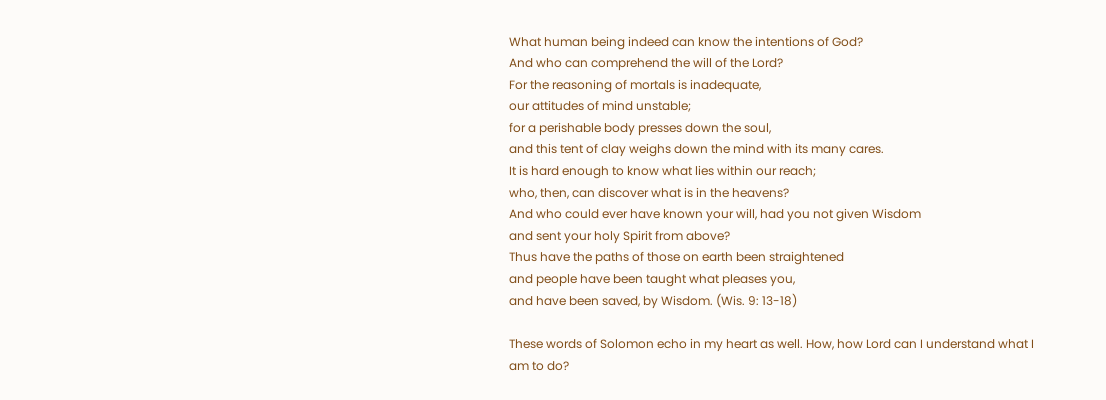What human being indeed can know the intentions of God?
And who can comprehend the will of the Lord?
For the reasoning of mortals is inadequate,
our attitudes of mind unstable;
for a perishable body presses down the soul,
and this tent of clay weighs down the mind with its many cares.
It is hard enough to know what lies within our reach;
who, then, can discover what is in the heavens?
And who could ever have known your will, had you not given Wisdom
and sent your holy Spirit from above?
Thus have the paths of those on earth been straightened
and people have been taught what pleases you,
and have been saved, by Wisdom. (Wis. 9: 13-18)

These words of Solomon echo in my heart as well. How, how Lord can I understand what I am to do?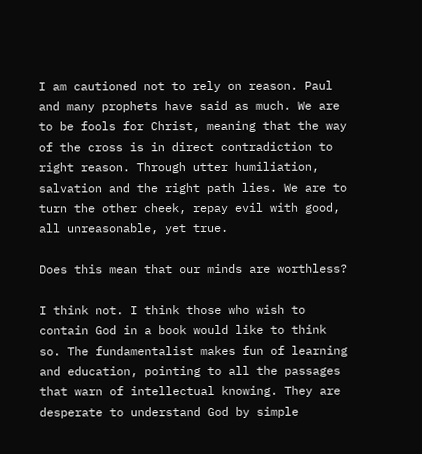I am cautioned not to rely on reason. Paul and many prophets have said as much. We are to be fools for Christ, meaning that the way of the cross is in direct contradiction to right reason. Through utter humiliation, salvation and the right path lies. We are to turn the other cheek, repay evil with good, all unreasonable, yet true.

Does this mean that our minds are worthless?

I think not. I think those who wish to contain God in a book would like to think so. The fundamentalist makes fun of learning and education, pointing to all the passages that warn of intellectual knowing. They are desperate to understand God by simple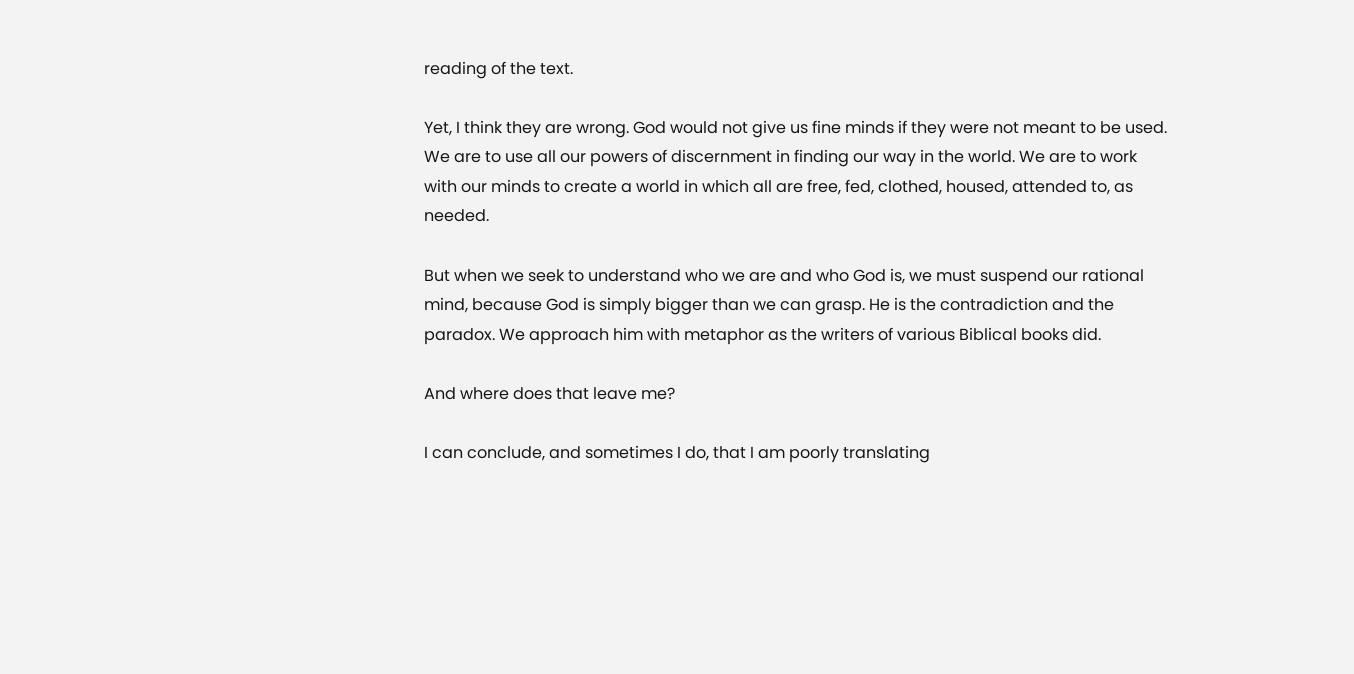reading of the text.

Yet, I think they are wrong. God would not give us fine minds if they were not meant to be used. We are to use all our powers of discernment in finding our way in the world. We are to work with our minds to create a world in which all are free, fed, clothed, housed, attended to, as needed.

But when we seek to understand who we are and who God is, we must suspend our rational mind, because God is simply bigger than we can grasp. He is the contradiction and the paradox. We approach him with metaphor as the writers of various Biblical books did.

And where does that leave me?

I can conclude, and sometimes I do, that I am poorly translating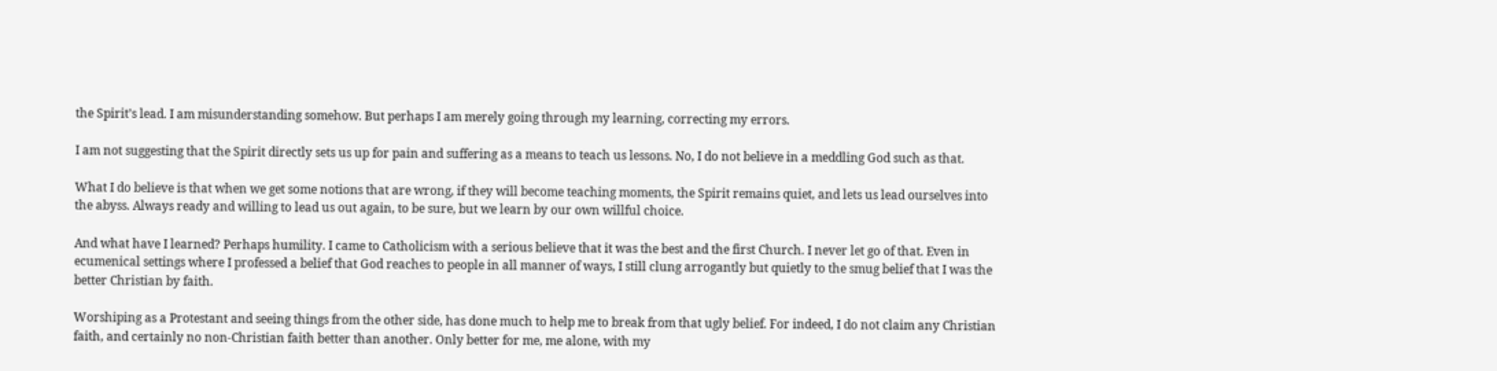the Spirit’s lead. I am misunderstanding somehow. But perhaps I am merely going through my learning, correcting my errors.

I am not suggesting that the Spirit directly sets us up for pain and suffering as a means to teach us lessons. No, I do not believe in a meddling God such as that.

What I do believe is that when we get some notions that are wrong, if they will become teaching moments, the Spirit remains quiet, and lets us lead ourselves into the abyss. Always ready and willing to lead us out again, to be sure, but we learn by our own willful choice.

And what have I learned? Perhaps humility. I came to Catholicism with a serious believe that it was the best and the first Church. I never let go of that. Even in ecumenical settings where I professed a belief that God reaches to people in all manner of ways, I still clung arrogantly but quietly to the smug belief that I was the better Christian by faith.

Worshiping as a Protestant and seeing things from the other side, has done much to help me to break from that ugly belief. For indeed, I do not claim any Christian faith, and certainly no non-Christian faith better than another. Only better for me, me alone, with my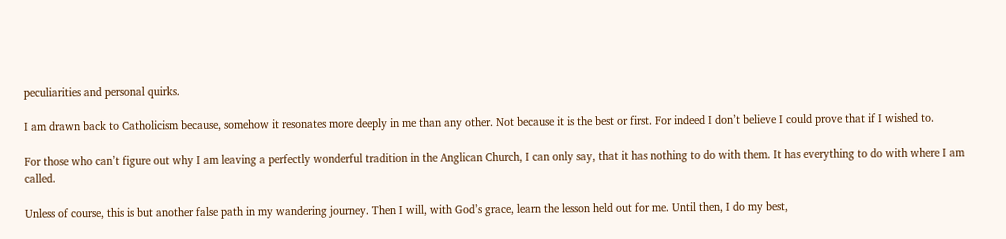peculiarities and personal quirks.

I am drawn back to Catholicism because, somehow it resonates more deeply in me than any other. Not because it is the best or first. For indeed I don’t believe I could prove that if I wished to.

For those who can’t figure out why I am leaving a perfectly wonderful tradition in the Anglican Church, I can only say, that it has nothing to do with them. It has everything to do with where I am called.

Unless of course, this is but another false path in my wandering journey. Then I will, with God’s grace, learn the lesson held out for me. Until then, I do my best,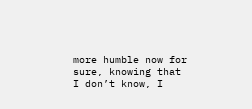more humble now for sure, knowing that I don’t know, I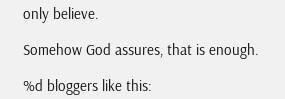only believe.

Somehow God assures, that is enough.

%d bloggers like this: